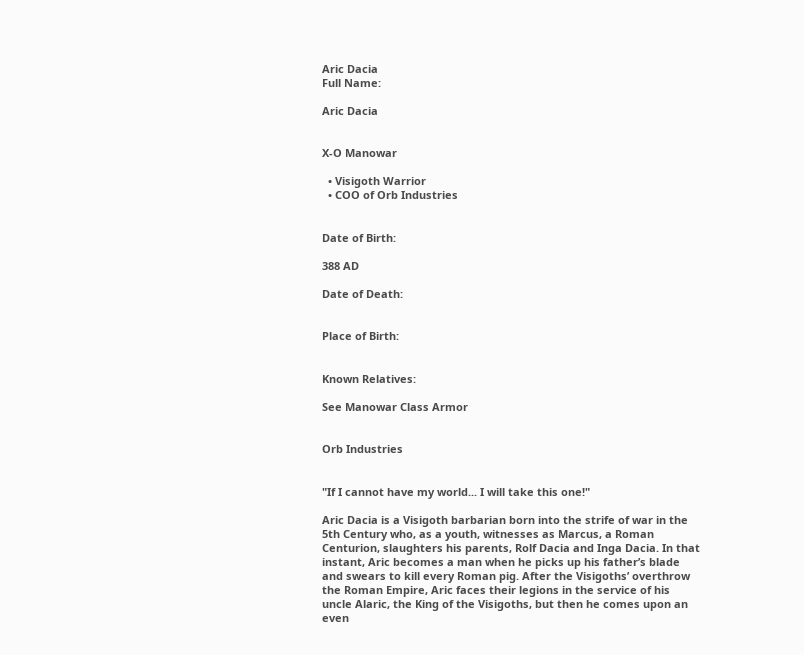Aric Dacia
Full Name:

Aric Dacia


X-O Manowar

  • Visigoth Warrior
  • COO of Orb Industries


Date of Birth:

388 AD

Date of Death:


Place of Birth:


Known Relatives:

See Manowar Class Armor


Orb Industries


"If I cannot have my world... I will take this one!"

Aric Dacia is a Visigoth barbarian born into the strife of war in the 5th Century who, as a youth, witnesses as Marcus, a Roman Centurion, slaughters his parents, Rolf Dacia and Inga Dacia. In that instant, Aric becomes a man when he picks up his father’s blade and swears to kill every Roman pig. After the Visigoths’ overthrow the Roman Empire, Aric faces their legions in the service of his uncle Alaric, the King of the Visigoths, but then he comes upon an even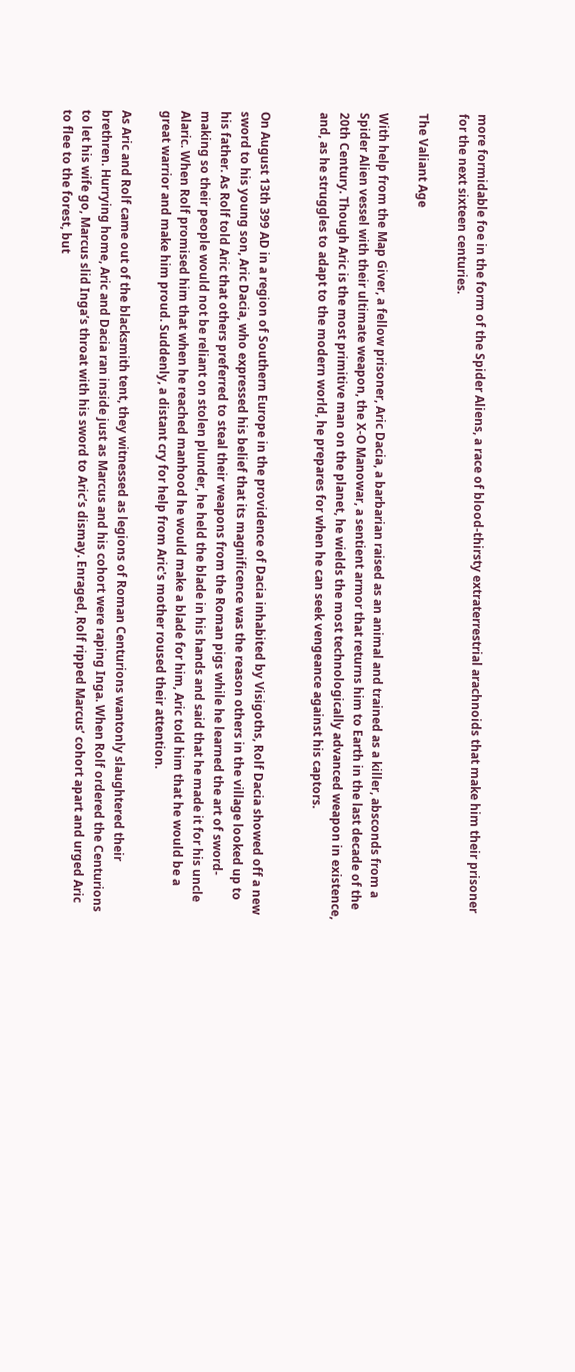more formidable foe in the form of the Spider Aliens, a race of blood-thirsty extraterrestrial arachnoids that make him their prisoner for the next sixteen centuries.

The Valiant Age

With help from the Map Giver, a fellow prisoner, Aric Dacia, a barbarian raised as an animal and trained as a killer, absconds from a Spider Alien vessel with their ultimate weapon, the X-O Manowar, a sentient armor that returns him to Earth in the last decade of the 20th Century. Though Aric is the most primitive man on the planet, he wields the most technologically advanced weapon in existence, and, as he struggles to adapt to the modern world, he prepares for when he can seek vengeance against his captors.


On August 13th 399 AD in a region of Southern Europe in the providence of Dacia inhabited by Visigoths, Rolf Dacia showed off a new sword to his young son, Aric Dacia, who expressed his belief that its magnificence was the reason others in the village looked up to his father. As Rolf told Aric that others preferred to steal their weapons from the Roman pigs while he learned the art of sword-making so their people would not be reliant on stolen plunder, he held the blade in his hands and said that he made it for his uncle Alaric. When Rolf promised him that when he reached manhood he would make a blade for him, Aric told him that he would be a great warrior and make him proud. Suddenly, a distant cry for help from Aric's mother roused their attention.

As Aric and Rolf came out of the blacksmith tent, they witnessed as legions of Roman Centurions wantonly slaughtered their brethren. Hurrying home, Aric and Dacia ran inside just as Marcus and his cohort were raping Inga. When Rolf ordered the Centurions to let his wife go, Marcus slid Inga’s throat with his sword to Aric’s dismay. Enraged, Rolf ripped Marcus’ cohort apart and urged Aric to flee to the forest, but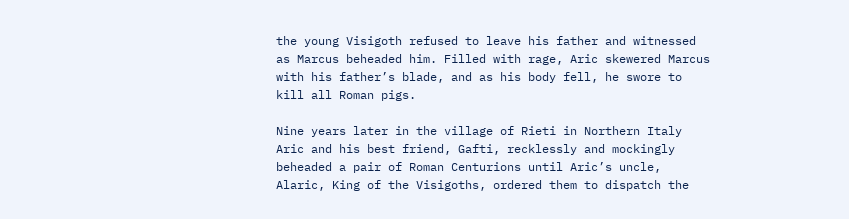the young Visigoth refused to leave his father and witnessed as Marcus beheaded him. Filled with rage, Aric skewered Marcus with his father’s blade, and as his body fell, he swore to kill all Roman pigs.

Nine years later in the village of Rieti in Northern Italy Aric and his best friend, Gafti, recklessly and mockingly beheaded a pair of Roman Centurions until Aric’s uncle, Alaric, King of the Visigoths, ordered them to dispatch the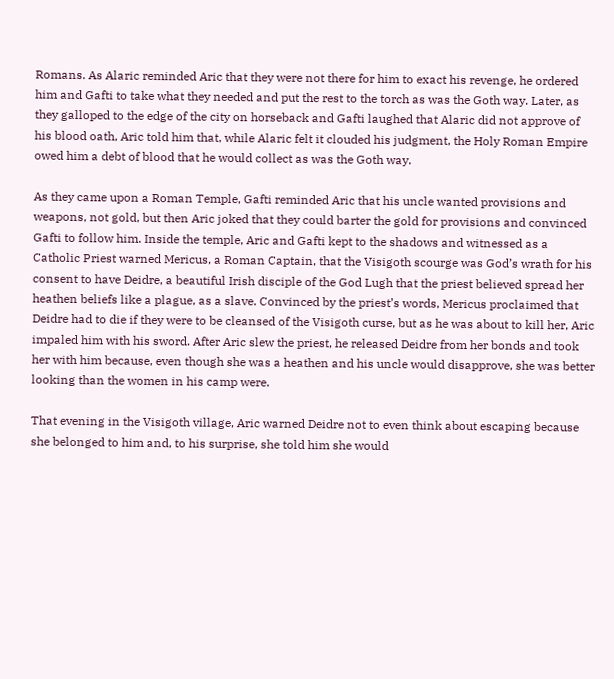Romans. As Alaric reminded Aric that they were not there for him to exact his revenge, he ordered him and Gafti to take what they needed and put the rest to the torch as was the Goth way. Later, as they galloped to the edge of the city on horseback and Gafti laughed that Alaric did not approve of his blood oath, Aric told him that, while Alaric felt it clouded his judgment, the Holy Roman Empire owed him a debt of blood that he would collect as was the Goth way.

As they came upon a Roman Temple, Gafti reminded Aric that his uncle wanted provisions and weapons, not gold, but then Aric joked that they could barter the gold for provisions and convinced Gafti to follow him. Inside the temple, Aric and Gafti kept to the shadows and witnessed as a Catholic Priest warned Mericus, a Roman Captain, that the Visigoth scourge was God’s wrath for his consent to have Deidre, a beautiful Irish disciple of the God Lugh that the priest believed spread her heathen beliefs like a plague, as a slave. Convinced by the priest’s words, Mericus proclaimed that Deidre had to die if they were to be cleansed of the Visigoth curse, but as he was about to kill her, Aric impaled him with his sword. After Aric slew the priest, he released Deidre from her bonds and took her with him because, even though she was a heathen and his uncle would disapprove, she was better looking than the women in his camp were.

That evening in the Visigoth village, Aric warned Deidre not to even think about escaping because she belonged to him and, to his surprise, she told him she would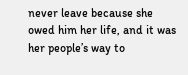never leave because she owed him her life, and it was her people’s way to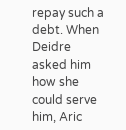repay such a debt. When Deidre asked him how she could serve him, Aric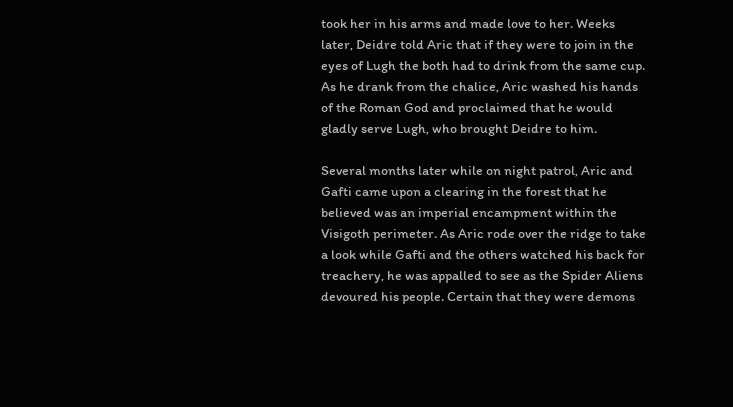took her in his arms and made love to her. Weeks later, Deidre told Aric that if they were to join in the eyes of Lugh the both had to drink from the same cup. As he drank from the chalice, Aric washed his hands of the Roman God and proclaimed that he would gladly serve Lugh, who brought Deidre to him.

Several months later while on night patrol, Aric and Gafti came upon a clearing in the forest that he believed was an imperial encampment within the Visigoth perimeter. As Aric rode over the ridge to take a look while Gafti and the others watched his back for treachery, he was appalled to see as the Spider Aliens devoured his people. Certain that they were demons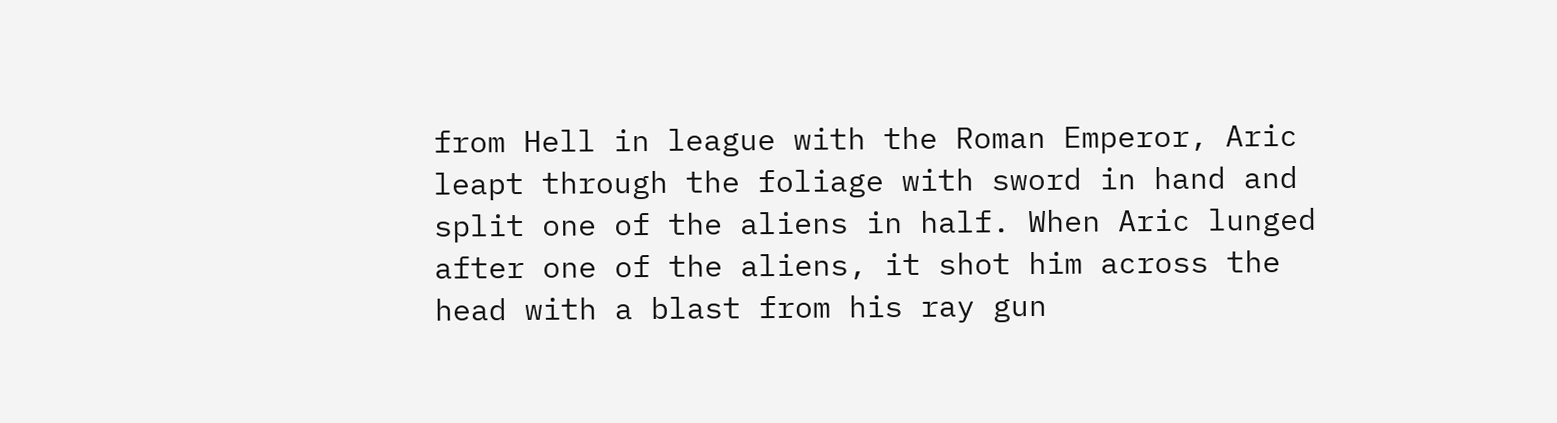from Hell in league with the Roman Emperor, Aric leapt through the foliage with sword in hand and split one of the aliens in half. When Aric lunged after one of the aliens, it shot him across the head with a blast from his ray gun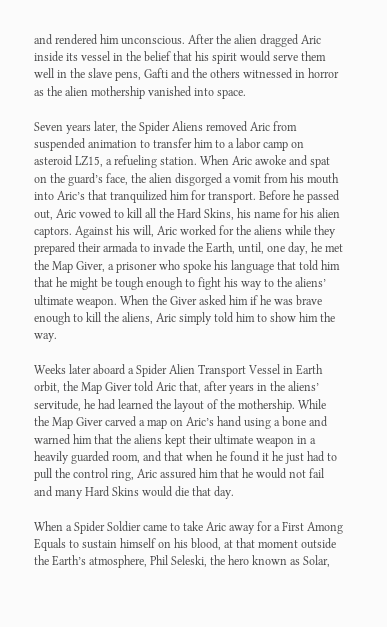and rendered him unconscious. After the alien dragged Aric inside its vessel in the belief that his spirit would serve them well in the slave pens, Gafti and the others witnessed in horror as the alien mothership vanished into space.

Seven years later, the Spider Aliens removed Aric from suspended animation to transfer him to a labor camp on asteroid LZ15, a refueling station. When Aric awoke and spat on the guard’s face, the alien disgorged a vomit from his mouth into Aric’s that tranquilized him for transport. Before he passed out, Aric vowed to kill all the Hard Skins, his name for his alien captors. Against his will, Aric worked for the aliens while they prepared their armada to invade the Earth, until, one day, he met the Map Giver, a prisoner who spoke his language that told him that he might be tough enough to fight his way to the aliens’ ultimate weapon. When the Giver asked him if he was brave enough to kill the aliens, Aric simply told him to show him the way.

Weeks later aboard a Spider Alien Transport Vessel in Earth orbit, the Map Giver told Aric that, after years in the aliens’ servitude, he had learned the layout of the mothership. While the Map Giver carved a map on Aric’s hand using a bone and warned him that the aliens kept their ultimate weapon in a heavily guarded room, and that when he found it he just had to pull the control ring, Aric assured him that he would not fail and many Hard Skins would die that day.

When a Spider Soldier came to take Aric away for a First Among Equals to sustain himself on his blood, at that moment outside the Earth’s atmosphere, Phil Seleski, the hero known as Solar,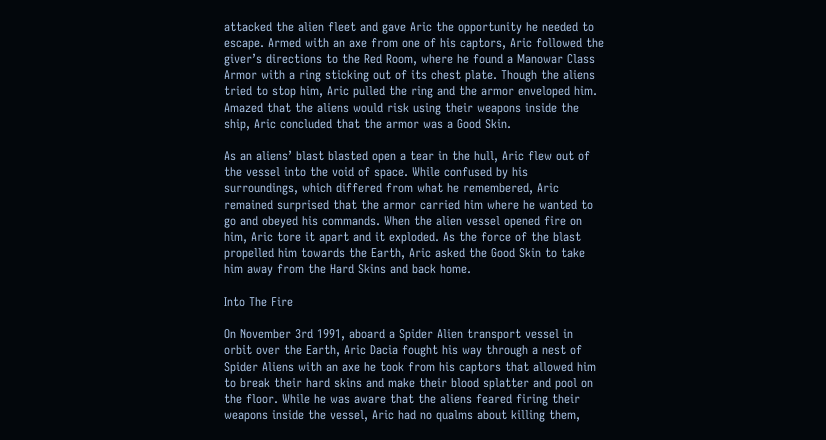attacked the alien fleet and gave Aric the opportunity he needed to escape. Armed with an axe from one of his captors, Aric followed the giver’s directions to the Red Room, where he found a Manowar Class Armor with a ring sticking out of its chest plate. Though the aliens tried to stop him, Aric pulled the ring and the armor enveloped him. Amazed that the aliens would risk using their weapons inside the ship, Aric concluded that the armor was a Good Skin.

As an aliens’ blast blasted open a tear in the hull, Aric flew out of the vessel into the void of space. While confused by his surroundings, which differed from what he remembered, Aric remained surprised that the armor carried him where he wanted to go and obeyed his commands. When the alien vessel opened fire on him, Aric tore it apart and it exploded. As the force of the blast propelled him towards the Earth, Aric asked the Good Skin to take him away from the Hard Skins and back home.

Into The Fire

On November 3rd 1991, aboard a Spider Alien transport vessel in orbit over the Earth, Aric Dacia fought his way through a nest of Spider Aliens with an axe he took from his captors that allowed him to break their hard skins and make their blood splatter and pool on the floor. While he was aware that the aliens feared firing their weapons inside the vessel, Aric had no qualms about killing them,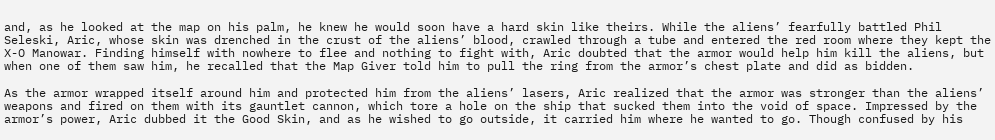and, as he looked at the map on his palm, he knew he would soon have a hard skin like theirs. While the aliens’ fearfully battled Phil Seleski, Aric, whose skin was drenched in the crust of the aliens’ blood, crawled through a tube and entered the red room where they kept the X-O Manowar. Finding himself with nowhere to flee and nothing to fight with, Aric doubted that the armor would help him kill the aliens, but when one of them saw him, he recalled that the Map Giver told him to pull the ring from the armor’s chest plate and did as bidden.

As the armor wrapped itself around him and protected him from the aliens’ lasers, Aric realized that the armor was stronger than the aliens’ weapons and fired on them with its gauntlet cannon, which tore a hole on the ship that sucked them into the void of space. Impressed by the armor’s power, Aric dubbed it the Good Skin, and as he wished to go outside, it carried him where he wanted to go. Though confused by his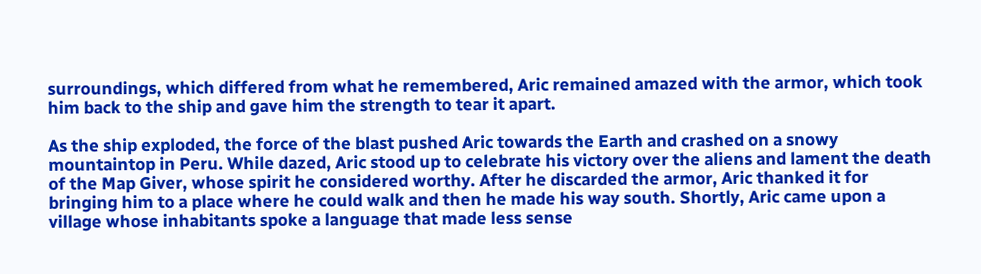surroundings, which differed from what he remembered, Aric remained amazed with the armor, which took him back to the ship and gave him the strength to tear it apart.

As the ship exploded, the force of the blast pushed Aric towards the Earth and crashed on a snowy mountaintop in Peru. While dazed, Aric stood up to celebrate his victory over the aliens and lament the death of the Map Giver, whose spirit he considered worthy. After he discarded the armor, Aric thanked it for bringing him to a place where he could walk and then he made his way south. Shortly, Aric came upon a village whose inhabitants spoke a language that made less sense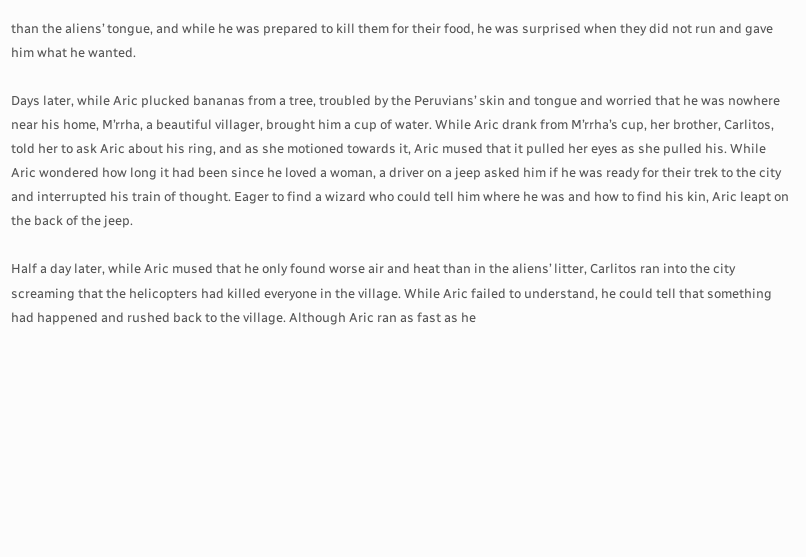than the aliens’ tongue, and while he was prepared to kill them for their food, he was surprised when they did not run and gave him what he wanted.

Days later, while Aric plucked bananas from a tree, troubled by the Peruvians’ skin and tongue and worried that he was nowhere near his home, M’rrha, a beautiful villager, brought him a cup of water. While Aric drank from M’rrha’s cup, her brother, Carlitos, told her to ask Aric about his ring, and as she motioned towards it, Aric mused that it pulled her eyes as she pulled his. While Aric wondered how long it had been since he loved a woman, a driver on a jeep asked him if he was ready for their trek to the city and interrupted his train of thought. Eager to find a wizard who could tell him where he was and how to find his kin, Aric leapt on the back of the jeep.

Half a day later, while Aric mused that he only found worse air and heat than in the aliens’ litter, Carlitos ran into the city screaming that the helicopters had killed everyone in the village. While Aric failed to understand, he could tell that something had happened and rushed back to the village. Although Aric ran as fast as he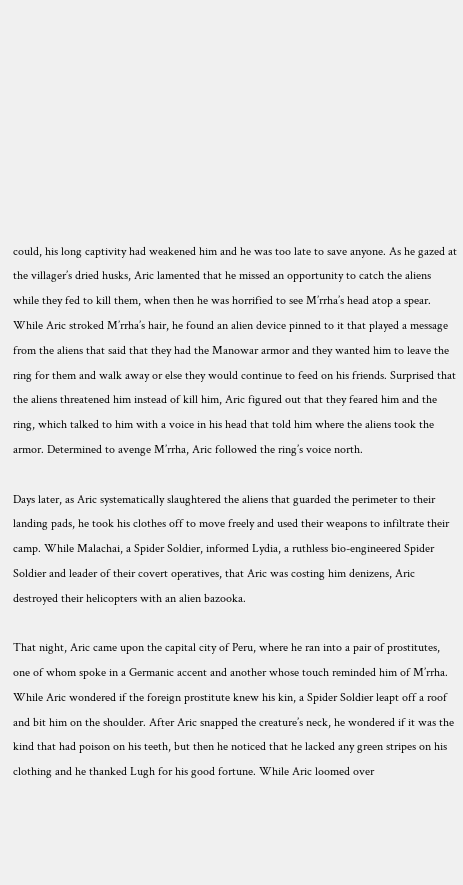could, his long captivity had weakened him and he was too late to save anyone. As he gazed at the villager’s dried husks, Aric lamented that he missed an opportunity to catch the aliens while they fed to kill them, when then he was horrified to see M’rrha’s head atop a spear. While Aric stroked M’rrha’s hair, he found an alien device pinned to it that played a message from the aliens that said that they had the Manowar armor and they wanted him to leave the ring for them and walk away or else they would continue to feed on his friends. Surprised that the aliens threatened him instead of kill him, Aric figured out that they feared him and the ring, which talked to him with a voice in his head that told him where the aliens took the armor. Determined to avenge M’rrha, Aric followed the ring’s voice north.

Days later, as Aric systematically slaughtered the aliens that guarded the perimeter to their landing pads, he took his clothes off to move freely and used their weapons to infiltrate their camp. While Malachai, a Spider Soldier, informed Lydia, a ruthless bio-engineered Spider Soldier and leader of their covert operatives, that Aric was costing him denizens, Aric destroyed their helicopters with an alien bazooka.

That night, Aric came upon the capital city of Peru, where he ran into a pair of prostitutes, one of whom spoke in a Germanic accent and another whose touch reminded him of M’rrha. While Aric wondered if the foreign prostitute knew his kin, a Spider Soldier leapt off a roof and bit him on the shoulder. After Aric snapped the creature’s neck, he wondered if it was the kind that had poison on his teeth, but then he noticed that he lacked any green stripes on his clothing and he thanked Lugh for his good fortune. While Aric loomed over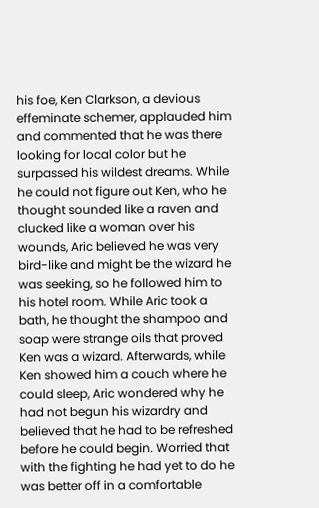his foe, Ken Clarkson, a devious effeminate schemer, applauded him and commented that he was there looking for local color but he surpassed his wildest dreams. While he could not figure out Ken, who he thought sounded like a raven and clucked like a woman over his wounds, Aric believed he was very bird-like and might be the wizard he was seeking, so he followed him to his hotel room. While Aric took a bath, he thought the shampoo and soap were strange oils that proved Ken was a wizard. Afterwards, while Ken showed him a couch where he could sleep, Aric wondered why he had not begun his wizardry and believed that he had to be refreshed before he could begin. Worried that with the fighting he had yet to do he was better off in a comfortable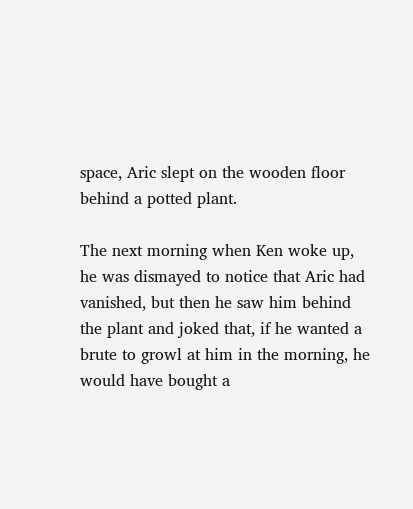space, Aric slept on the wooden floor behind a potted plant.

The next morning when Ken woke up, he was dismayed to notice that Aric had vanished, but then he saw him behind the plant and joked that, if he wanted a brute to growl at him in the morning, he would have bought a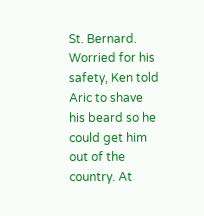St. Bernard. Worried for his safety, Ken told Aric to shave his beard so he could get him out of the country. At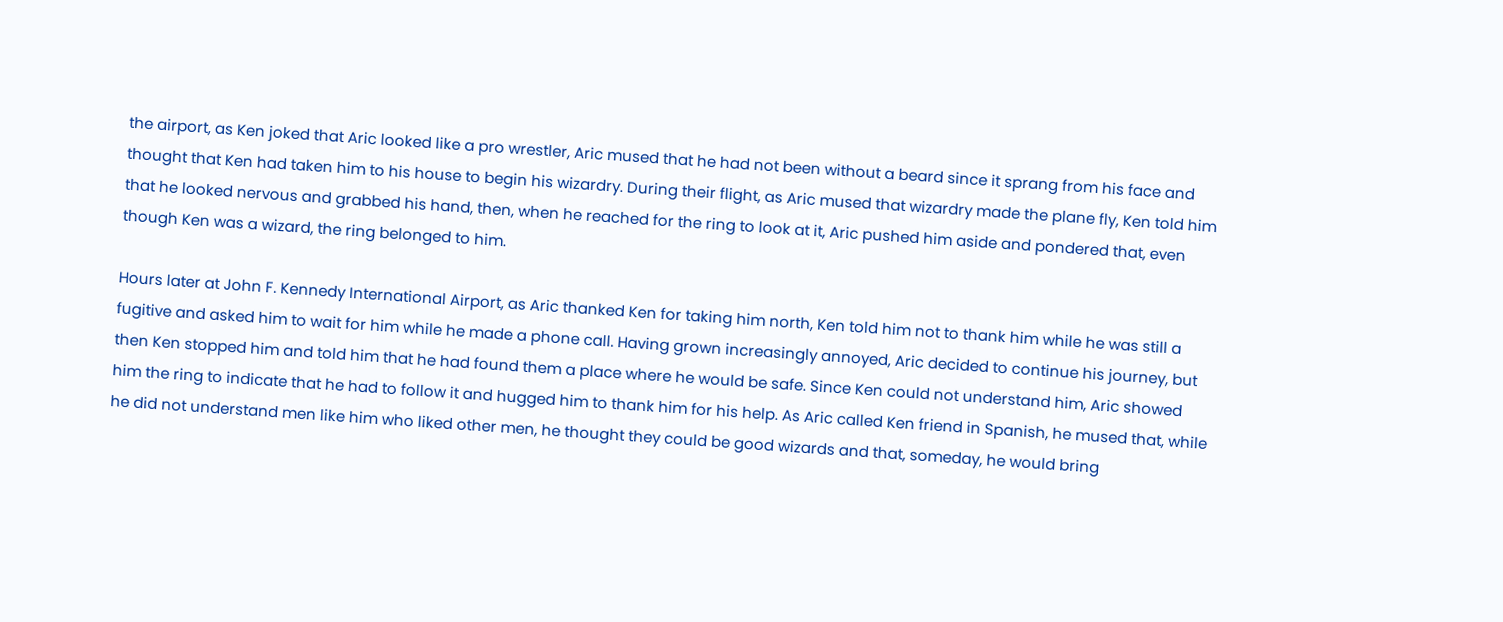the airport, as Ken joked that Aric looked like a pro wrestler, Aric mused that he had not been without a beard since it sprang from his face and thought that Ken had taken him to his house to begin his wizardry. During their flight, as Aric mused that wizardry made the plane fly, Ken told him that he looked nervous and grabbed his hand, then, when he reached for the ring to look at it, Aric pushed him aside and pondered that, even though Ken was a wizard, the ring belonged to him.

Hours later at John F. Kennedy International Airport, as Aric thanked Ken for taking him north, Ken told him not to thank him while he was still a fugitive and asked him to wait for him while he made a phone call. Having grown increasingly annoyed, Aric decided to continue his journey, but then Ken stopped him and told him that he had found them a place where he would be safe. Since Ken could not understand him, Aric showed him the ring to indicate that he had to follow it and hugged him to thank him for his help. As Aric called Ken friend in Spanish, he mused that, while he did not understand men like him who liked other men, he thought they could be good wizards and that, someday, he would bring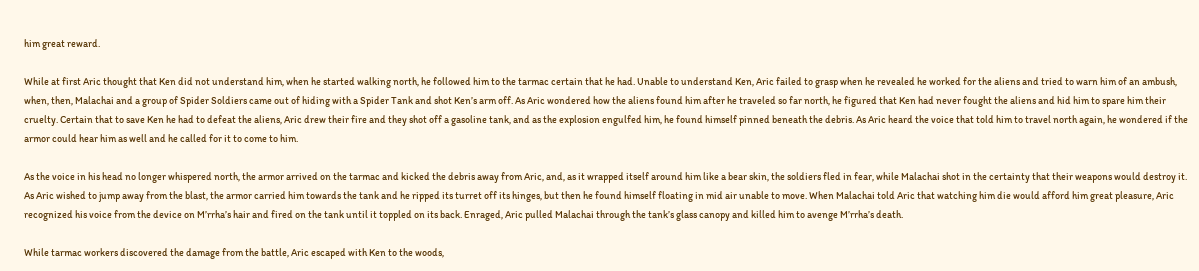him great reward.

While at first Aric thought that Ken did not understand him, when he started walking north, he followed him to the tarmac certain that he had. Unable to understand Ken, Aric failed to grasp when he revealed he worked for the aliens and tried to warn him of an ambush, when, then, Malachai and a group of Spider Soldiers came out of hiding with a Spider Tank and shot Ken’s arm off. As Aric wondered how the aliens found him after he traveled so far north, he figured that Ken had never fought the aliens and hid him to spare him their cruelty. Certain that to save Ken he had to defeat the aliens, Aric drew their fire and they shot off a gasoline tank, and as the explosion engulfed him, he found himself pinned beneath the debris. As Aric heard the voice that told him to travel north again, he wondered if the armor could hear him as well and he called for it to come to him.

As the voice in his head no longer whispered north, the armor arrived on the tarmac and kicked the debris away from Aric, and, as it wrapped itself around him like a bear skin, the soldiers fled in fear, while Malachai shot in the certainty that their weapons would destroy it. As Aric wished to jump away from the blast, the armor carried him towards the tank and he ripped its turret off its hinges, but then he found himself floating in mid air unable to move. When Malachai told Aric that watching him die would afford him great pleasure, Aric recognized his voice from the device on M’rrha’s hair and fired on the tank until it toppled on its back. Enraged, Aric pulled Malachai through the tank’s glass canopy and killed him to avenge M’rrha’s death.

While tarmac workers discovered the damage from the battle, Aric escaped with Ken to the woods,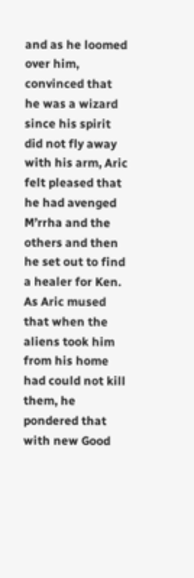and as he loomed over him, convinced that he was a wizard since his spirit did not fly away with his arm, Aric felt pleased that he had avenged M’rrha and the others and then he set out to find a healer for Ken. As Aric mused that when the aliens took him from his home had could not kill them, he pondered that with new Good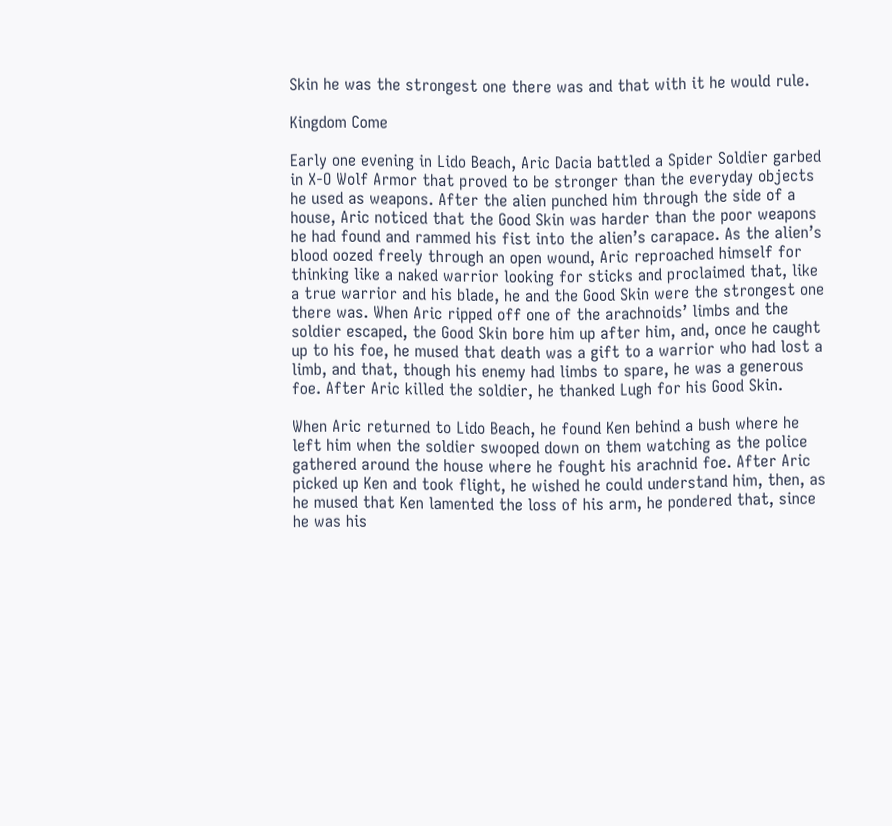Skin he was the strongest one there was and that with it he would rule.

Kingdom Come

Early one evening in Lido Beach, Aric Dacia battled a Spider Soldier garbed in X-O Wolf Armor that proved to be stronger than the everyday objects he used as weapons. After the alien punched him through the side of a house, Aric noticed that the Good Skin was harder than the poor weapons he had found and rammed his fist into the alien’s carapace. As the alien’s blood oozed freely through an open wound, Aric reproached himself for thinking like a naked warrior looking for sticks and proclaimed that, like a true warrior and his blade, he and the Good Skin were the strongest one there was. When Aric ripped off one of the arachnoids’ limbs and the soldier escaped, the Good Skin bore him up after him, and, once he caught up to his foe, he mused that death was a gift to a warrior who had lost a limb, and that, though his enemy had limbs to spare, he was a generous foe. After Aric killed the soldier, he thanked Lugh for his Good Skin.

When Aric returned to Lido Beach, he found Ken behind a bush where he left him when the soldier swooped down on them watching as the police gathered around the house where he fought his arachnid foe. After Aric picked up Ken and took flight, he wished he could understand him, then, as he mused that Ken lamented the loss of his arm, he pondered that, since he was his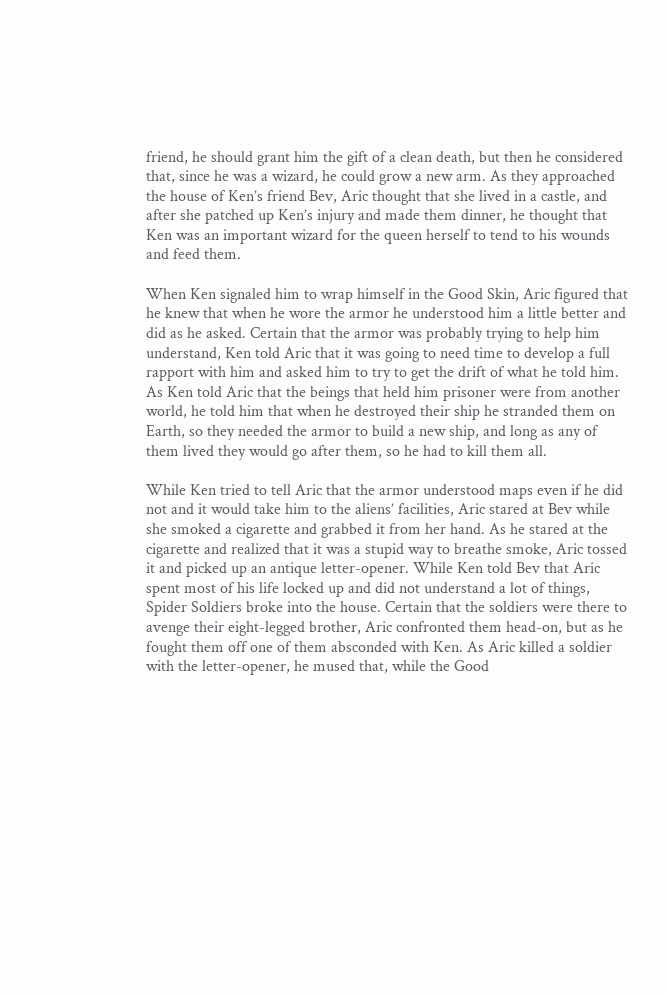friend, he should grant him the gift of a clean death, but then he considered that, since he was a wizard, he could grow a new arm. As they approached the house of Ken’s friend Bev, Aric thought that she lived in a castle, and after she patched up Ken’s injury and made them dinner, he thought that Ken was an important wizard for the queen herself to tend to his wounds and feed them.

When Ken signaled him to wrap himself in the Good Skin, Aric figured that he knew that when he wore the armor he understood him a little better and did as he asked. Certain that the armor was probably trying to help him understand, Ken told Aric that it was going to need time to develop a full rapport with him and asked him to try to get the drift of what he told him. As Ken told Aric that the beings that held him prisoner were from another world, he told him that when he destroyed their ship he stranded them on Earth, so they needed the armor to build a new ship, and long as any of them lived they would go after them, so he had to kill them all.

While Ken tried to tell Aric that the armor understood maps even if he did not and it would take him to the aliens’ facilities, Aric stared at Bev while she smoked a cigarette and grabbed it from her hand. As he stared at the cigarette and realized that it was a stupid way to breathe smoke, Aric tossed it and picked up an antique letter-opener. While Ken told Bev that Aric spent most of his life locked up and did not understand a lot of things, Spider Soldiers broke into the house. Certain that the soldiers were there to avenge their eight-legged brother, Aric confronted them head-on, but as he fought them off one of them absconded with Ken. As Aric killed a soldier with the letter-opener, he mused that, while the Good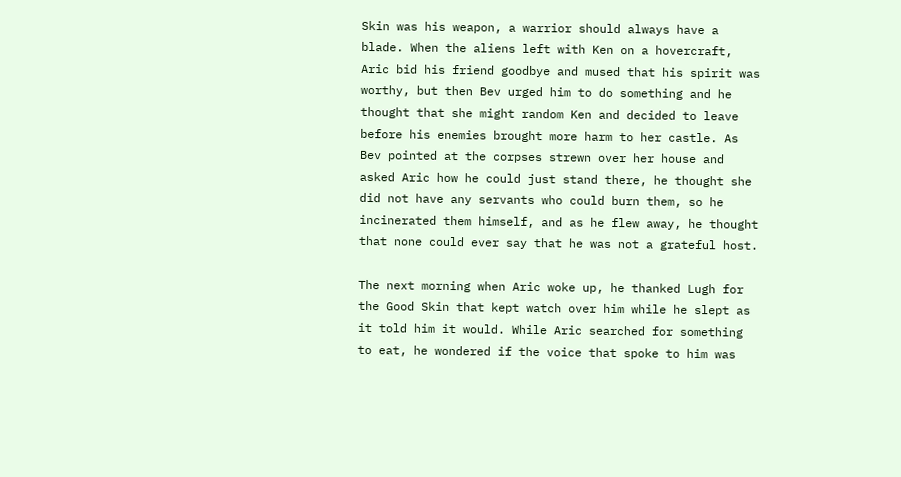Skin was his weapon, a warrior should always have a blade. When the aliens left with Ken on a hovercraft, Aric bid his friend goodbye and mused that his spirit was worthy, but then Bev urged him to do something and he thought that she might random Ken and decided to leave before his enemies brought more harm to her castle. As Bev pointed at the corpses strewn over her house and asked Aric how he could just stand there, he thought she did not have any servants who could burn them, so he incinerated them himself, and as he flew away, he thought that none could ever say that he was not a grateful host.

The next morning when Aric woke up, he thanked Lugh for the Good Skin that kept watch over him while he slept as it told him it would. While Aric searched for something to eat, he wondered if the voice that spoke to him was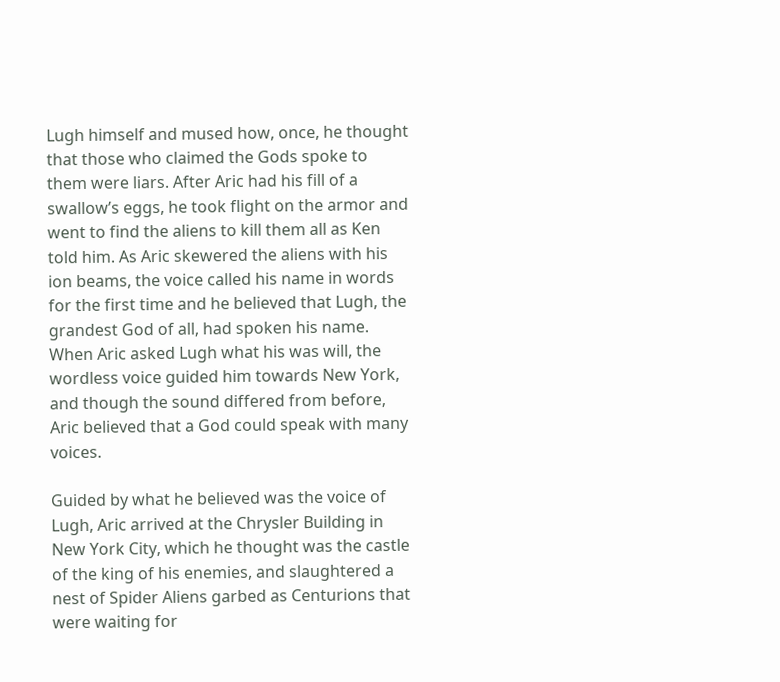Lugh himself and mused how, once, he thought that those who claimed the Gods spoke to them were liars. After Aric had his fill of a swallow’s eggs, he took flight on the armor and went to find the aliens to kill them all as Ken told him. As Aric skewered the aliens with his ion beams, the voice called his name in words for the first time and he believed that Lugh, the grandest God of all, had spoken his name. When Aric asked Lugh what his was will, the wordless voice guided him towards New York, and though the sound differed from before, Aric believed that a God could speak with many voices.

Guided by what he believed was the voice of Lugh, Aric arrived at the Chrysler Building in New York City, which he thought was the castle of the king of his enemies, and slaughtered a nest of Spider Aliens garbed as Centurions that were waiting for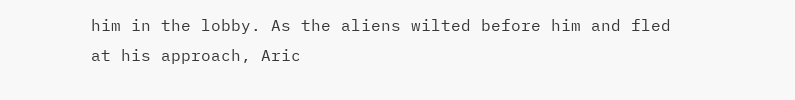him in the lobby. As the aliens wilted before him and fled at his approach, Aric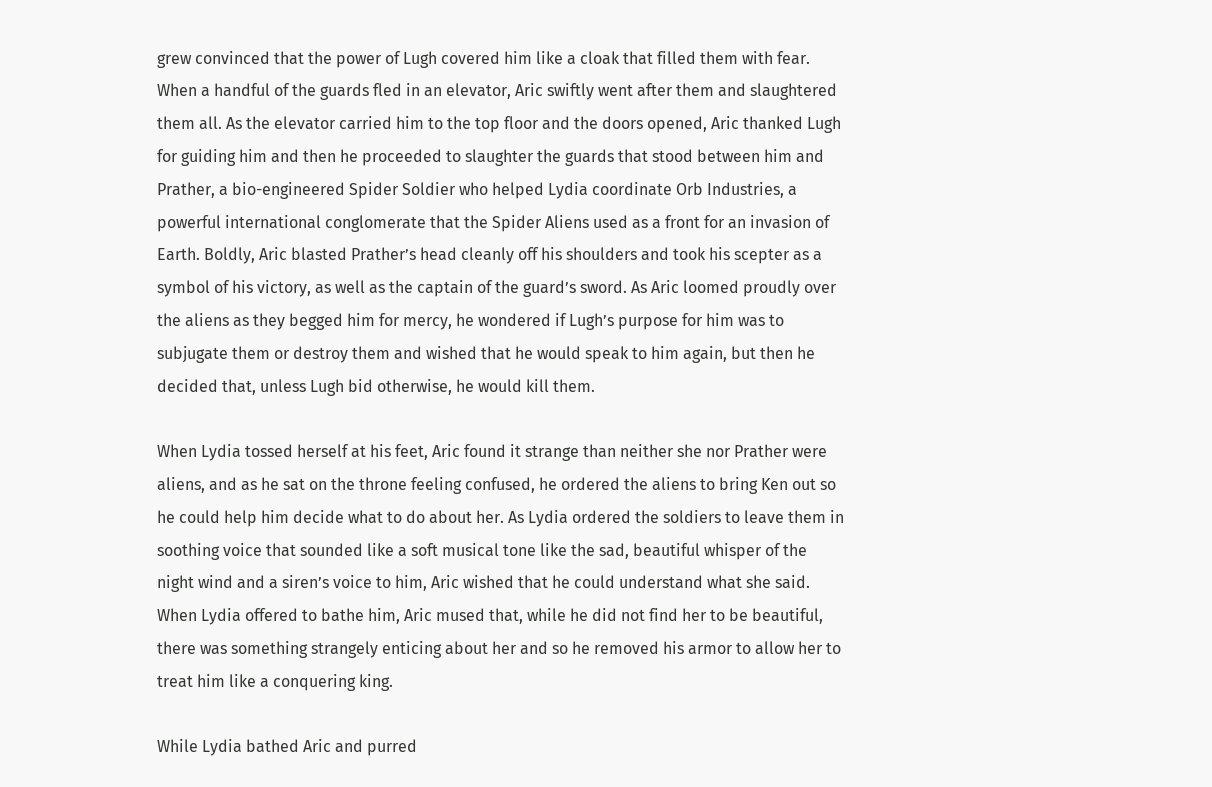grew convinced that the power of Lugh covered him like a cloak that filled them with fear. When a handful of the guards fled in an elevator, Aric swiftly went after them and slaughtered them all. As the elevator carried him to the top floor and the doors opened, Aric thanked Lugh for guiding him and then he proceeded to slaughter the guards that stood between him and Prather, a bio-engineered Spider Soldier who helped Lydia coordinate Orb Industries, a powerful international conglomerate that the Spider Aliens used as a front for an invasion of Earth. Boldly, Aric blasted Prather’s head cleanly off his shoulders and took his scepter as a symbol of his victory, as well as the captain of the guard’s sword. As Aric loomed proudly over the aliens as they begged him for mercy, he wondered if Lugh’s purpose for him was to subjugate them or destroy them and wished that he would speak to him again, but then he decided that, unless Lugh bid otherwise, he would kill them.

When Lydia tossed herself at his feet, Aric found it strange than neither she nor Prather were aliens, and as he sat on the throne feeling confused, he ordered the aliens to bring Ken out so he could help him decide what to do about her. As Lydia ordered the soldiers to leave them in soothing voice that sounded like a soft musical tone like the sad, beautiful whisper of the night wind and a siren’s voice to him, Aric wished that he could understand what she said. When Lydia offered to bathe him, Aric mused that, while he did not find her to be beautiful, there was something strangely enticing about her and so he removed his armor to allow her to treat him like a conquering king.

While Lydia bathed Aric and purred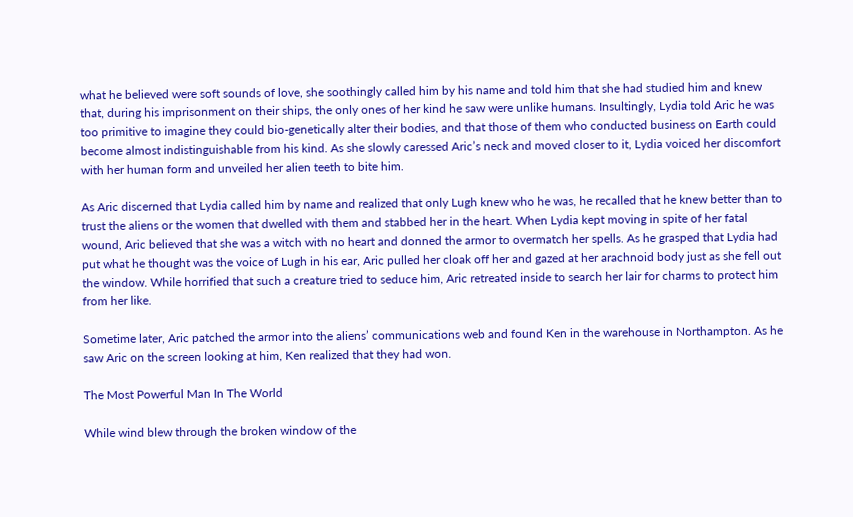what he believed were soft sounds of love, she soothingly called him by his name and told him that she had studied him and knew that, during his imprisonment on their ships, the only ones of her kind he saw were unlike humans. Insultingly, Lydia told Aric he was too primitive to imagine they could bio-genetically alter their bodies, and that those of them who conducted business on Earth could become almost indistinguishable from his kind. As she slowly caressed Aric’s neck and moved closer to it, Lydia voiced her discomfort with her human form and unveiled her alien teeth to bite him.

As Aric discerned that Lydia called him by name and realized that only Lugh knew who he was, he recalled that he knew better than to trust the aliens or the women that dwelled with them and stabbed her in the heart. When Lydia kept moving in spite of her fatal wound, Aric believed that she was a witch with no heart and donned the armor to overmatch her spells. As he grasped that Lydia had put what he thought was the voice of Lugh in his ear, Aric pulled her cloak off her and gazed at her arachnoid body just as she fell out the window. While horrified that such a creature tried to seduce him, Aric retreated inside to search her lair for charms to protect him from her like.

Sometime later, Aric patched the armor into the aliens’ communications web and found Ken in the warehouse in Northampton. As he saw Aric on the screen looking at him, Ken realized that they had won.

The Most Powerful Man In The World

While wind blew through the broken window of the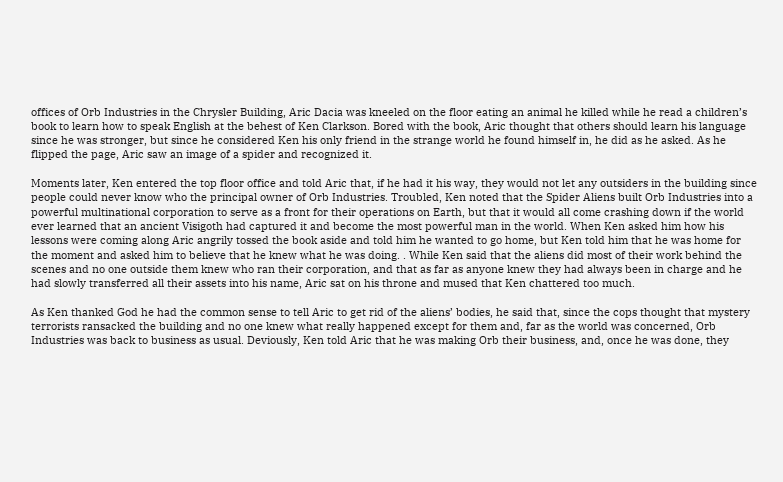offices of Orb Industries in the Chrysler Building, Aric Dacia was kneeled on the floor eating an animal he killed while he read a children’s book to learn how to speak English at the behest of Ken Clarkson. Bored with the book, Aric thought that others should learn his language since he was stronger, but since he considered Ken his only friend in the strange world he found himself in, he did as he asked. As he flipped the page, Aric saw an image of a spider and recognized it.

Moments later, Ken entered the top floor office and told Aric that, if he had it his way, they would not let any outsiders in the building since people could never know who the principal owner of Orb Industries. Troubled, Ken noted that the Spider Aliens built Orb Industries into a powerful multinational corporation to serve as a front for their operations on Earth, but that it would all come crashing down if the world ever learned that an ancient Visigoth had captured it and become the most powerful man in the world. When Ken asked him how his lessons were coming along Aric angrily tossed the book aside and told him he wanted to go home, but Ken told him that he was home for the moment and asked him to believe that he knew what he was doing. . While Ken said that the aliens did most of their work behind the scenes and no one outside them knew who ran their corporation, and that as far as anyone knew they had always been in charge and he had slowly transferred all their assets into his name, Aric sat on his throne and mused that Ken chattered too much.

As Ken thanked God he had the common sense to tell Aric to get rid of the aliens’ bodies, he said that, since the cops thought that mystery terrorists ransacked the building and no one knew what really happened except for them and, far as the world was concerned, Orb Industries was back to business as usual. Deviously, Ken told Aric that he was making Orb their business, and, once he was done, they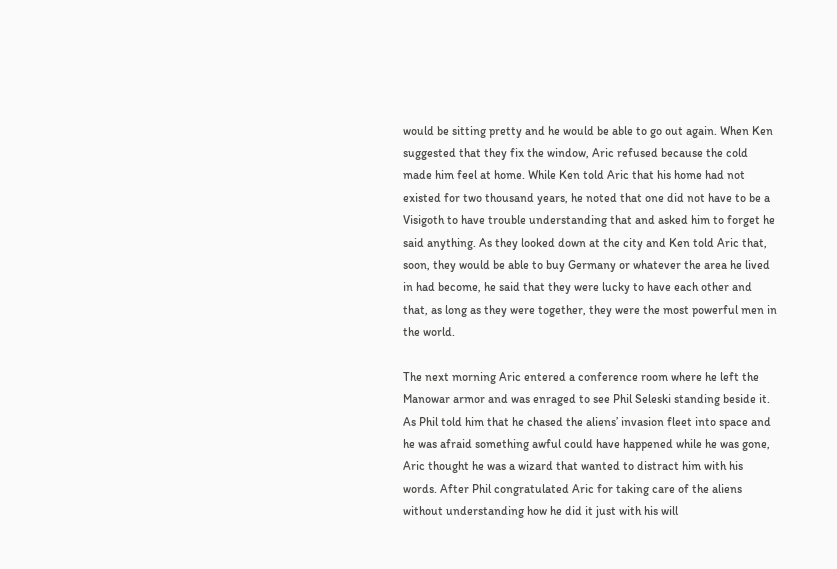would be sitting pretty and he would be able to go out again. When Ken suggested that they fix the window, Aric refused because the cold made him feel at home. While Ken told Aric that his home had not existed for two thousand years, he noted that one did not have to be a Visigoth to have trouble understanding that and asked him to forget he said anything. As they looked down at the city and Ken told Aric that, soon, they would be able to buy Germany or whatever the area he lived in had become, he said that they were lucky to have each other and that, as long as they were together, they were the most powerful men in the world.

The next morning Aric entered a conference room where he left the Manowar armor and was enraged to see Phil Seleski standing beside it. As Phil told him that he chased the aliens’ invasion fleet into space and he was afraid something awful could have happened while he was gone, Aric thought he was a wizard that wanted to distract him with his words. After Phil congratulated Aric for taking care of the aliens without understanding how he did it just with his will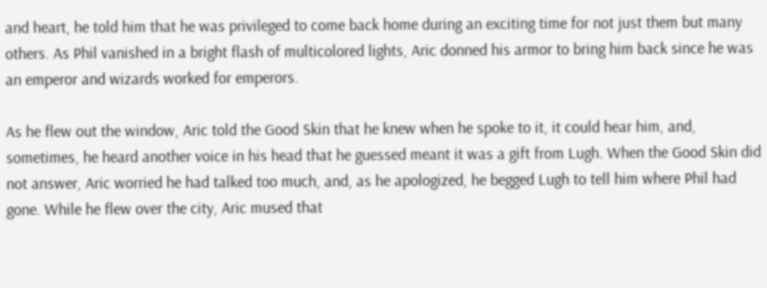and heart, he told him that he was privileged to come back home during an exciting time for not just them but many others. As Phil vanished in a bright flash of multicolored lights, Aric donned his armor to bring him back since he was an emperor and wizards worked for emperors.

As he flew out the window, Aric told the Good Skin that he knew when he spoke to it, it could hear him, and, sometimes, he heard another voice in his head that he guessed meant it was a gift from Lugh. When the Good Skin did not answer, Aric worried he had talked too much, and, as he apologized, he begged Lugh to tell him where Phil had gone. While he flew over the city, Aric mused that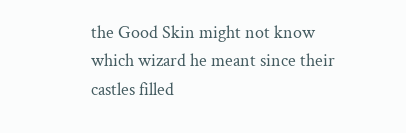the Good Skin might not know which wizard he meant since their castles filled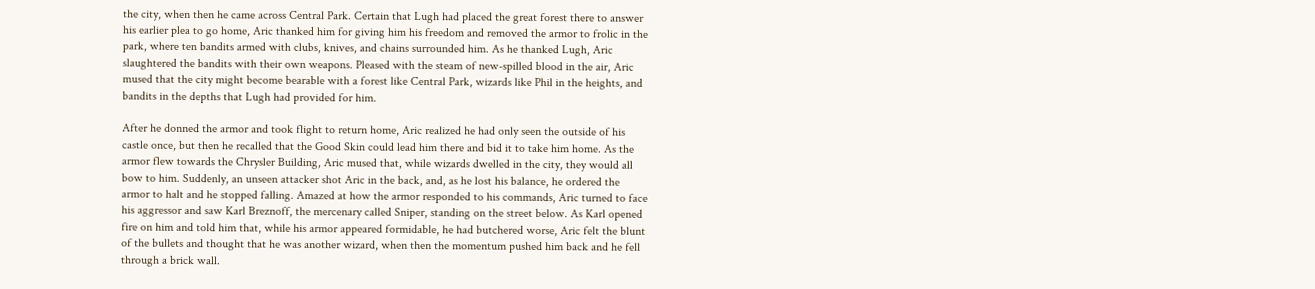the city, when then he came across Central Park. Certain that Lugh had placed the great forest there to answer his earlier plea to go home, Aric thanked him for giving him his freedom and removed the armor to frolic in the park, where ten bandits armed with clubs, knives, and chains surrounded him. As he thanked Lugh, Aric slaughtered the bandits with their own weapons. Pleased with the steam of new-spilled blood in the air, Aric mused that the city might become bearable with a forest like Central Park, wizards like Phil in the heights, and bandits in the depths that Lugh had provided for him.

After he donned the armor and took flight to return home, Aric realized he had only seen the outside of his castle once, but then he recalled that the Good Skin could lead him there and bid it to take him home. As the armor flew towards the Chrysler Building, Aric mused that, while wizards dwelled in the city, they would all bow to him. Suddenly, an unseen attacker shot Aric in the back, and, as he lost his balance, he ordered the armor to halt and he stopped falling. Amazed at how the armor responded to his commands, Aric turned to face his aggressor and saw Karl Breznoff, the mercenary called Sniper, standing on the street below. As Karl opened fire on him and told him that, while his armor appeared formidable, he had butchered worse, Aric felt the blunt of the bullets and thought that he was another wizard, when then the momentum pushed him back and he fell through a brick wall.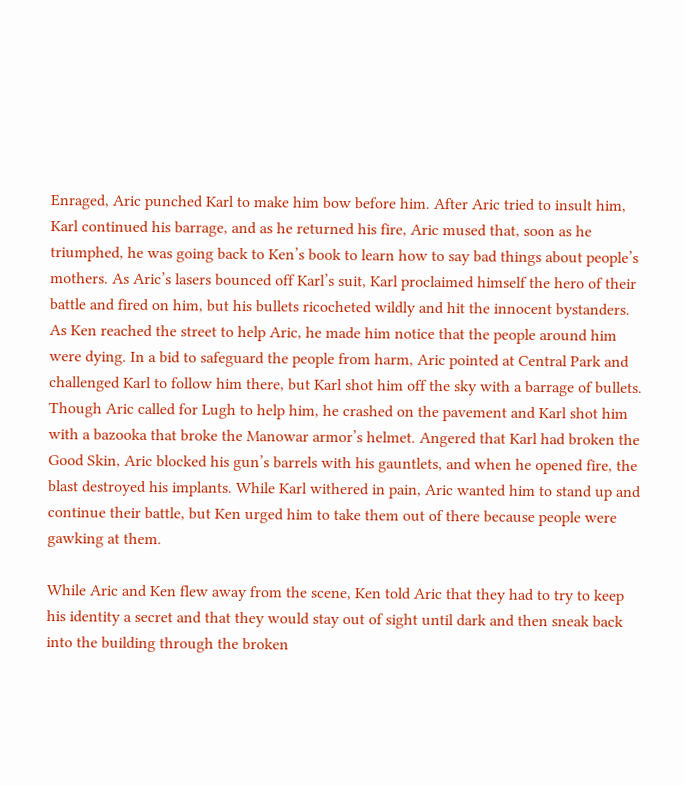Enraged, Aric punched Karl to make him bow before him. After Aric tried to insult him, Karl continued his barrage, and as he returned his fire, Aric mused that, soon as he triumphed, he was going back to Ken’s book to learn how to say bad things about people’s mothers. As Aric’s lasers bounced off Karl’s suit, Karl proclaimed himself the hero of their battle and fired on him, but his bullets ricocheted wildly and hit the innocent bystanders. As Ken reached the street to help Aric, he made him notice that the people around him were dying. In a bid to safeguard the people from harm, Aric pointed at Central Park and challenged Karl to follow him there, but Karl shot him off the sky with a barrage of bullets. Though Aric called for Lugh to help him, he crashed on the pavement and Karl shot him with a bazooka that broke the Manowar armor’s helmet. Angered that Karl had broken the Good Skin, Aric blocked his gun’s barrels with his gauntlets, and when he opened fire, the blast destroyed his implants. While Karl withered in pain, Aric wanted him to stand up and continue their battle, but Ken urged him to take them out of there because people were gawking at them.

While Aric and Ken flew away from the scene, Ken told Aric that they had to try to keep his identity a secret and that they would stay out of sight until dark and then sneak back into the building through the broken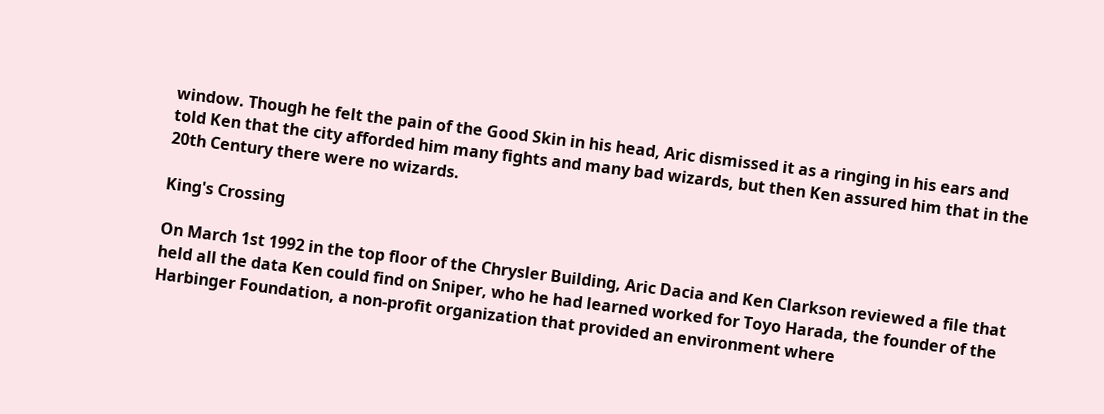window. Though he felt the pain of the Good Skin in his head, Aric dismissed it as a ringing in his ears and told Ken that the city afforded him many fights and many bad wizards, but then Ken assured him that in the 20th Century there were no wizards.

King's Crossing

On March 1st 1992 in the top floor of the Chrysler Building, Aric Dacia and Ken Clarkson reviewed a file that held all the data Ken could find on Sniper, who he had learned worked for Toyo Harada, the founder of the Harbinger Foundation, a non-profit organization that provided an environment where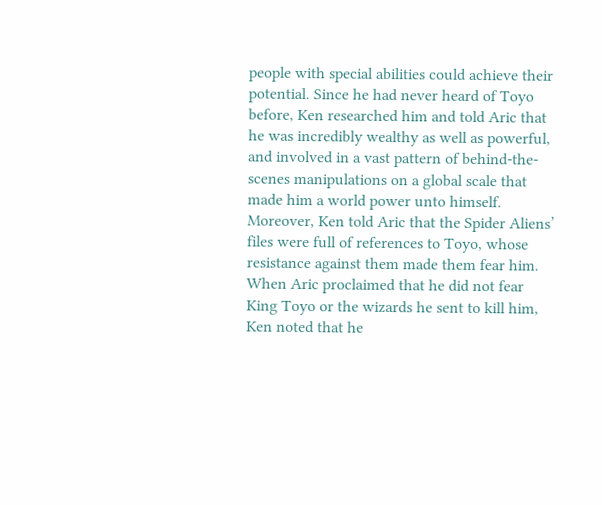people with special abilities could achieve their potential. Since he had never heard of Toyo before, Ken researched him and told Aric that he was incredibly wealthy as well as powerful, and involved in a vast pattern of behind-the-scenes manipulations on a global scale that made him a world power unto himself. Moreover, Ken told Aric that the Spider Aliens’ files were full of references to Toyo, whose resistance against them made them fear him. When Aric proclaimed that he did not fear King Toyo or the wizards he sent to kill him, Ken noted that he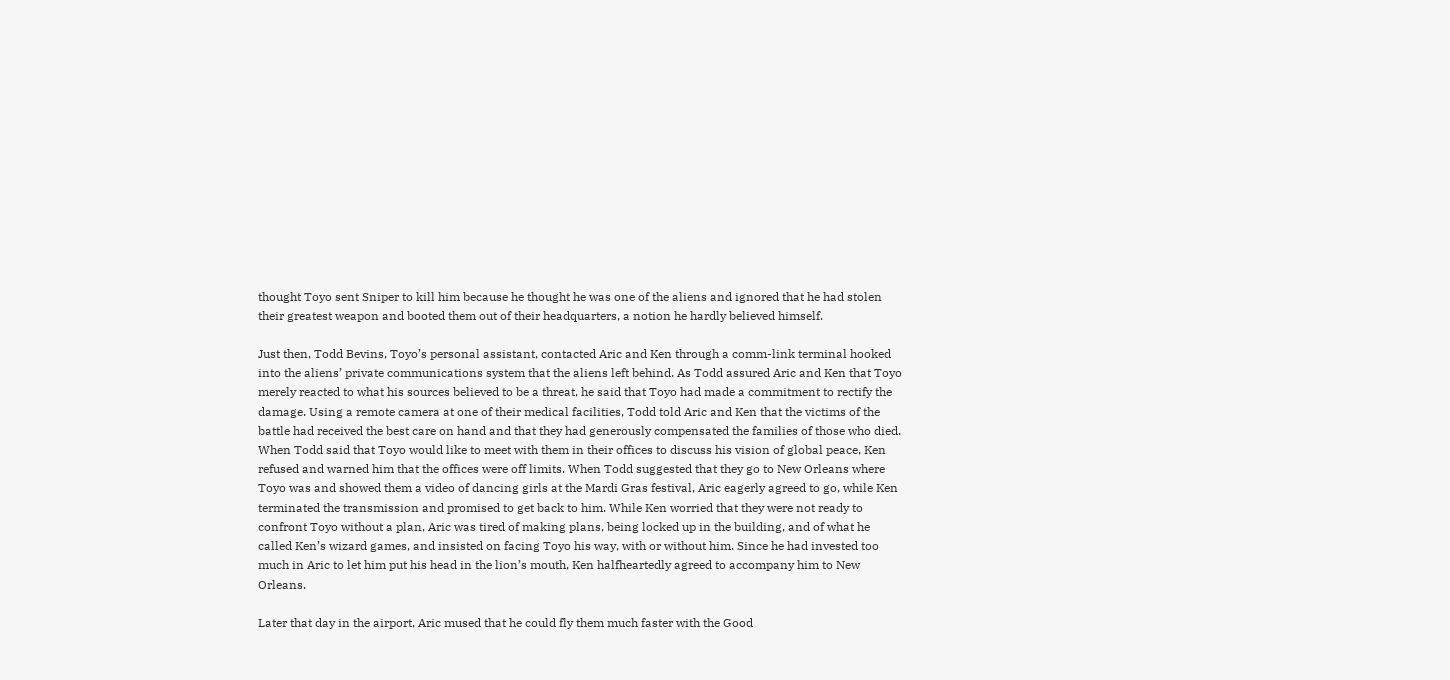thought Toyo sent Sniper to kill him because he thought he was one of the aliens and ignored that he had stolen their greatest weapon and booted them out of their headquarters, a notion he hardly believed himself.

Just then, Todd Bevins, Toyo’s personal assistant, contacted Aric and Ken through a comm-link terminal hooked into the aliens’ private communications system that the aliens left behind. As Todd assured Aric and Ken that Toyo merely reacted to what his sources believed to be a threat, he said that Toyo had made a commitment to rectify the damage. Using a remote camera at one of their medical facilities, Todd told Aric and Ken that the victims of the battle had received the best care on hand and that they had generously compensated the families of those who died. When Todd said that Toyo would like to meet with them in their offices to discuss his vision of global peace, Ken refused and warned him that the offices were off limits. When Todd suggested that they go to New Orleans where Toyo was and showed them a video of dancing girls at the Mardi Gras festival, Aric eagerly agreed to go, while Ken terminated the transmission and promised to get back to him. While Ken worried that they were not ready to confront Toyo without a plan, Aric was tired of making plans, being locked up in the building, and of what he called Ken’s wizard games, and insisted on facing Toyo his way, with or without him. Since he had invested too much in Aric to let him put his head in the lion’s mouth, Ken halfheartedly agreed to accompany him to New Orleans.

Later that day in the airport, Aric mused that he could fly them much faster with the Good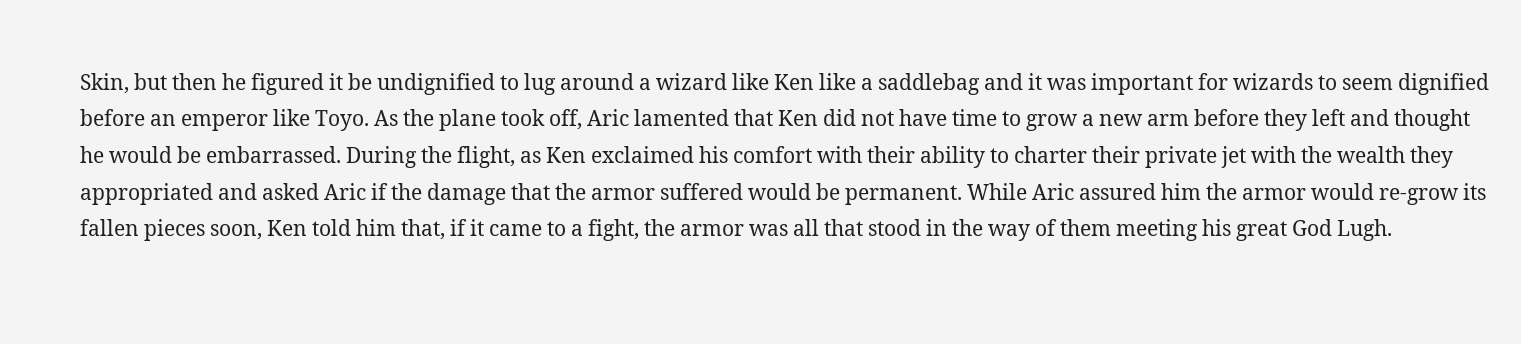Skin, but then he figured it be undignified to lug around a wizard like Ken like a saddlebag and it was important for wizards to seem dignified before an emperor like Toyo. As the plane took off, Aric lamented that Ken did not have time to grow a new arm before they left and thought he would be embarrassed. During the flight, as Ken exclaimed his comfort with their ability to charter their private jet with the wealth they appropriated and asked Aric if the damage that the armor suffered would be permanent. While Aric assured him the armor would re-grow its fallen pieces soon, Ken told him that, if it came to a fight, the armor was all that stood in the way of them meeting his great God Lugh.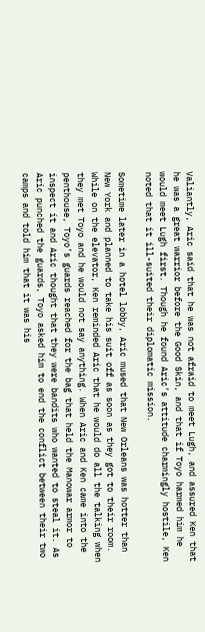Valiantly, Aric said that he was not afraid to meet Lugh, and assured Ken that he was a great warrior before the Good Skin, and that if Toyo harmed him he would meet Lugh first. Though he found Aric’s attitude charmingly hostile, Ken noted that it ill-suited their diplomatic mission.

Sometime later in a hotel lobby, Aric mused that New Orleans was hotter than New York and planned to take his suit off as soon as they got to their room. While on the elevator, Ken reminded Aric that he would do all the talking when they met Toyo and he would not say anything. When Aric and Ken came into the penthouse, Toyo’s guards reached for the bag that held the Manowar armor to inspect it and Aric thought that they were bandits who wanted to steal it. As Aric punched the guards, Toyo asked him to end the conflict between their two camps and told him that it was his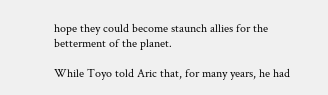hope they could become staunch allies for the betterment of the planet.

While Toyo told Aric that, for many years, he had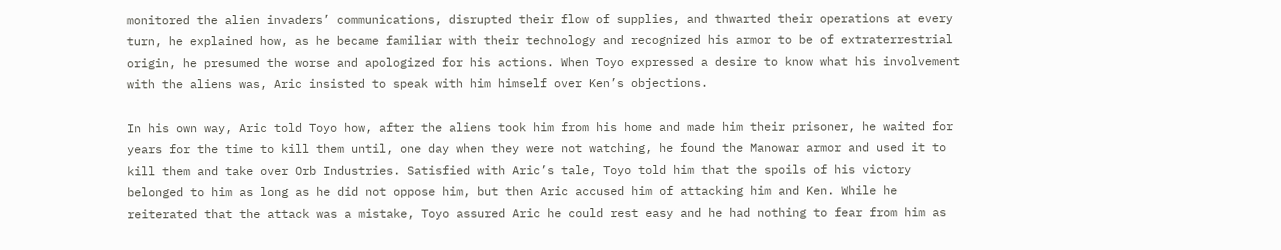monitored the alien invaders’ communications, disrupted their flow of supplies, and thwarted their operations at every turn, he explained how, as he became familiar with their technology and recognized his armor to be of extraterrestrial origin, he presumed the worse and apologized for his actions. When Toyo expressed a desire to know what his involvement with the aliens was, Aric insisted to speak with him himself over Ken’s objections.

In his own way, Aric told Toyo how, after the aliens took him from his home and made him their prisoner, he waited for years for the time to kill them until, one day when they were not watching, he found the Manowar armor and used it to kill them and take over Orb Industries. Satisfied with Aric’s tale, Toyo told him that the spoils of his victory belonged to him as long as he did not oppose him, but then Aric accused him of attacking him and Ken. While he reiterated that the attack was a mistake, Toyo assured Aric he could rest easy and he had nothing to fear from him as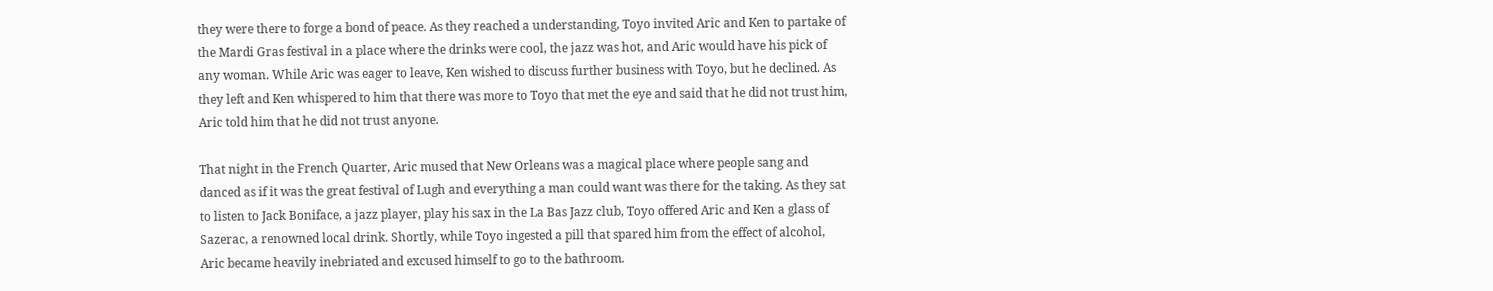they were there to forge a bond of peace. As they reached a understanding, Toyo invited Aric and Ken to partake of the Mardi Gras festival in a place where the drinks were cool, the jazz was hot, and Aric would have his pick of any woman. While Aric was eager to leave, Ken wished to discuss further business with Toyo, but he declined. As they left and Ken whispered to him that there was more to Toyo that met the eye and said that he did not trust him, Aric told him that he did not trust anyone.

That night in the French Quarter, Aric mused that New Orleans was a magical place where people sang and danced as if it was the great festival of Lugh and everything a man could want was there for the taking. As they sat to listen to Jack Boniface, a jazz player, play his sax in the La Bas Jazz club, Toyo offered Aric and Ken a glass of Sazerac, a renowned local drink. Shortly, while Toyo ingested a pill that spared him from the effect of alcohol, Aric became heavily inebriated and excused himself to go to the bathroom.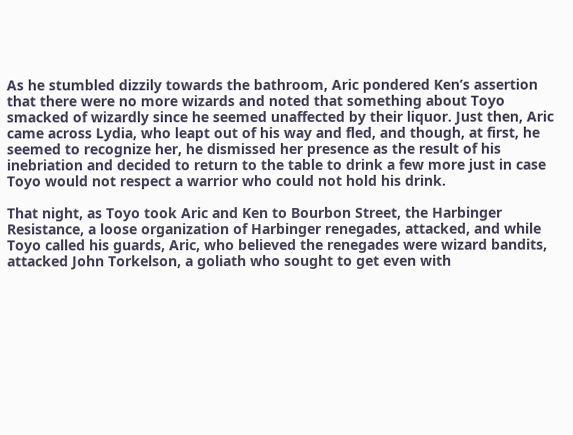As he stumbled dizzily towards the bathroom, Aric pondered Ken’s assertion that there were no more wizards and noted that something about Toyo smacked of wizardly since he seemed unaffected by their liquor. Just then, Aric came across Lydia, who leapt out of his way and fled, and though, at first, he seemed to recognize her, he dismissed her presence as the result of his inebriation and decided to return to the table to drink a few more just in case Toyo would not respect a warrior who could not hold his drink.

That night, as Toyo took Aric and Ken to Bourbon Street, the Harbinger Resistance, a loose organization of Harbinger renegades, attacked, and while Toyo called his guards, Aric, who believed the renegades were wizard bandits, attacked John Torkelson, a goliath who sought to get even with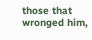those that wronged him,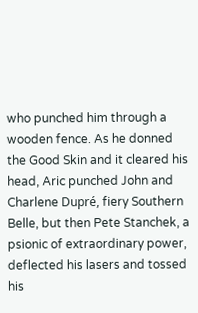who punched him through a wooden fence. As he donned the Good Skin and it cleared his head, Aric punched John and Charlene Dupré, fiery Southern Belle, but then Pete Stanchek, a psionic of extraordinary power, deflected his lasers and tossed his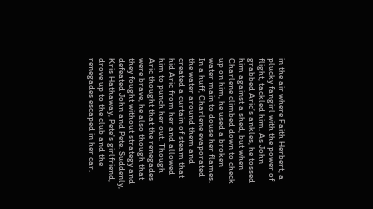in the air where Faith Herbert, a plucky fangirl with the power of flight, tackled him. As John grabbed Aric’s ankles, he tossed him against a shed, but when Charlene climbed down to check up on him, he used a broken water main to douse her flames. In a huff, Charlene evaporated the water around them and created a curtain of steam that hid Aric from her and allowed him to punch her out. Though Aric thought that the renegades were brave, he also though that they fought without strategy and defeated John and Pete. Suddenly, Kris Hathaway, Pete's girlfriend, drove up to the club and the renegades escaped in her car.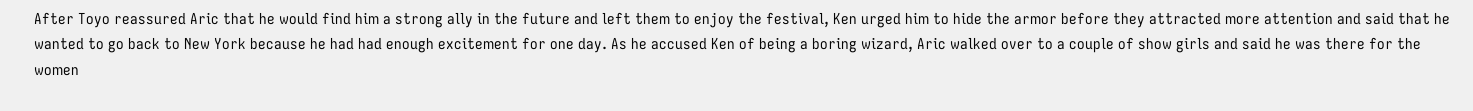After Toyo reassured Aric that he would find him a strong ally in the future and left them to enjoy the festival, Ken urged him to hide the armor before they attracted more attention and said that he wanted to go back to New York because he had had enough excitement for one day. As he accused Ken of being a boring wizard, Aric walked over to a couple of show girls and said he was there for the women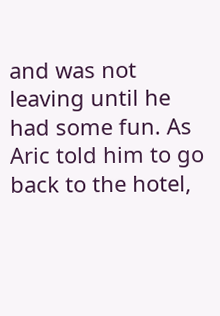and was not leaving until he had some fun. As Aric told him to go back to the hotel,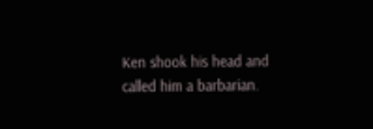Ken shook his head and called him a barbarian.